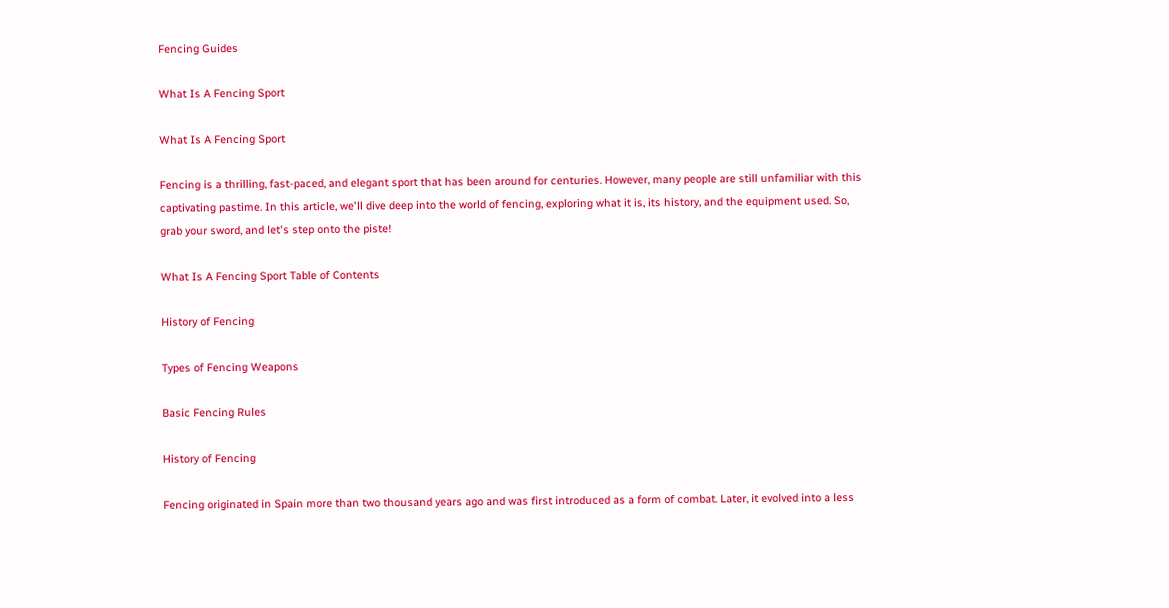Fencing Guides

What Is A Fencing Sport

What Is A Fencing Sport

Fencing is a thrilling, fast-paced, and elegant sport that has been around for centuries. However, many people are still unfamiliar with this captivating pastime. In this article, we'll dive deep into the world of fencing, exploring what it is, its history, and the equipment used. So, grab your sword, and let's step onto the piste!

What Is A Fencing Sport Table of Contents

History of Fencing

Types of Fencing Weapons

Basic Fencing Rules

History of Fencing

Fencing originated in Spain more than two thousand years ago and was first introduced as a form of combat. Later, it evolved into a less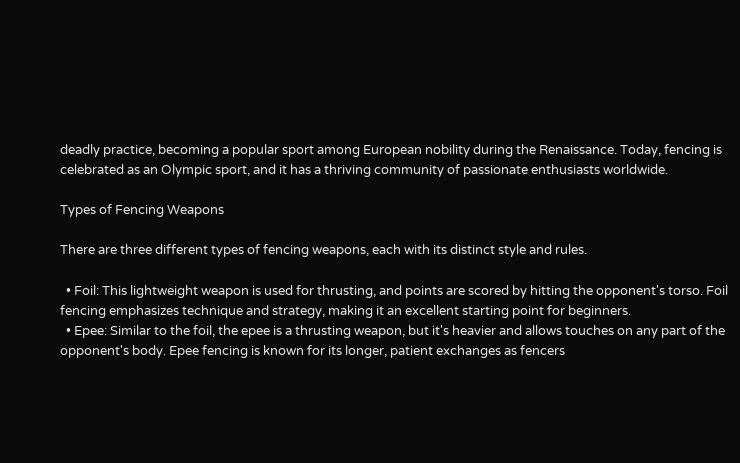deadly practice, becoming a popular sport among European nobility during the Renaissance. Today, fencing is celebrated as an Olympic sport, and it has a thriving community of passionate enthusiasts worldwide.

Types of Fencing Weapons

There are three different types of fencing weapons, each with its distinct style and rules.

  • Foil: This lightweight weapon is used for thrusting, and points are scored by hitting the opponent's torso. Foil fencing emphasizes technique and strategy, making it an excellent starting point for beginners.
  • Epee: Similar to the foil, the epee is a thrusting weapon, but it's heavier and allows touches on any part of the opponent's body. Epee fencing is known for its longer, patient exchanges as fencers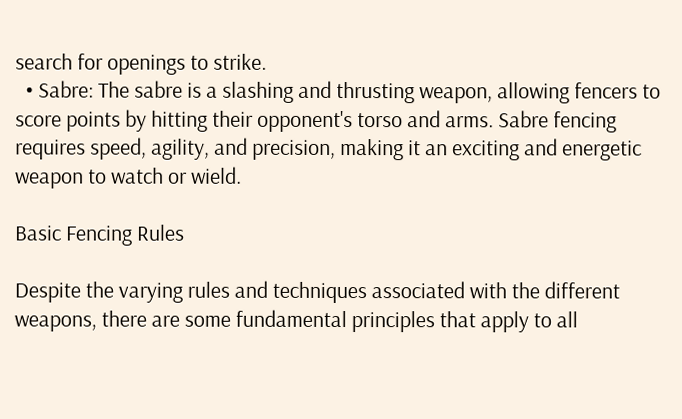search for openings to strike.
  • Sabre: The sabre is a slashing and thrusting weapon, allowing fencers to score points by hitting their opponent's torso and arms. Sabre fencing requires speed, agility, and precision, making it an exciting and energetic weapon to watch or wield.

Basic Fencing Rules

Despite the varying rules and techniques associated with the different weapons, there are some fundamental principles that apply to all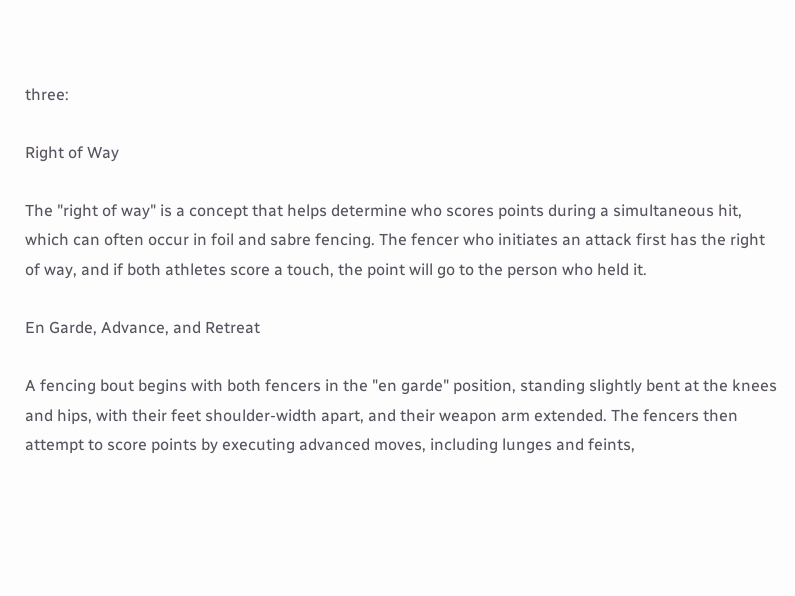three:

Right of Way

The "right of way" is a concept that helps determine who scores points during a simultaneous hit, which can often occur in foil and sabre fencing. The fencer who initiates an attack first has the right of way, and if both athletes score a touch, the point will go to the person who held it.

En Garde, Advance, and Retreat

A fencing bout begins with both fencers in the "en garde" position, standing slightly bent at the knees and hips, with their feet shoulder-width apart, and their weapon arm extended. The fencers then attempt to score points by executing advanced moves, including lunges and feints,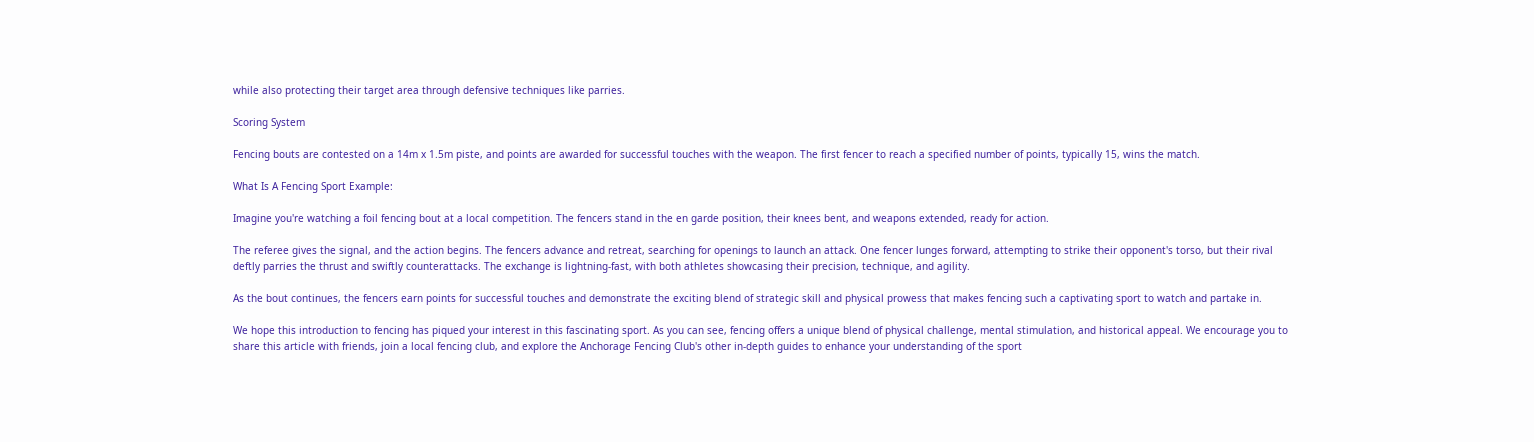while also protecting their target area through defensive techniques like parries.

Scoring System

Fencing bouts are contested on a 14m x 1.5m piste, and points are awarded for successful touches with the weapon. The first fencer to reach a specified number of points, typically 15, wins the match.

What Is A Fencing Sport Example:

Imagine you're watching a foil fencing bout at a local competition. The fencers stand in the en garde position, their knees bent, and weapons extended, ready for action.

The referee gives the signal, and the action begins. The fencers advance and retreat, searching for openings to launch an attack. One fencer lunges forward, attempting to strike their opponent's torso, but their rival deftly parries the thrust and swiftly counterattacks. The exchange is lightning-fast, with both athletes showcasing their precision, technique, and agility.

As the bout continues, the fencers earn points for successful touches and demonstrate the exciting blend of strategic skill and physical prowess that makes fencing such a captivating sport to watch and partake in.

We hope this introduction to fencing has piqued your interest in this fascinating sport. As you can see, fencing offers a unique blend of physical challenge, mental stimulation, and historical appeal. We encourage you to share this article with friends, join a local fencing club, and explore the Anchorage Fencing Club's other in-depth guides to enhance your understanding of the sport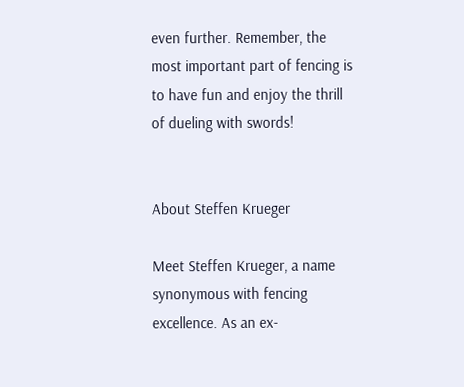even further. Remember, the most important part of fencing is to have fun and enjoy the thrill of dueling with swords!


About Steffen Krueger

Meet Steffen Krueger, a name synonymous with fencing excellence. As an ex-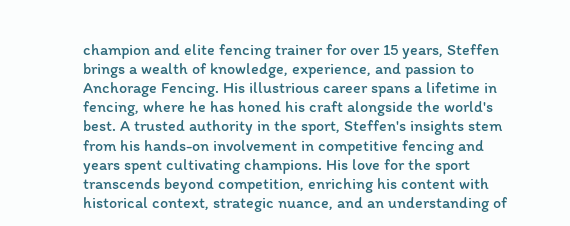champion and elite fencing trainer for over 15 years, Steffen brings a wealth of knowledge, experience, and passion to Anchorage Fencing. His illustrious career spans a lifetime in fencing, where he has honed his craft alongside the world's best. A trusted authority in the sport, Steffen's insights stem from his hands-on involvement in competitive fencing and years spent cultivating champions. His love for the sport transcends beyond competition, enriching his content with historical context, strategic nuance, and an understanding of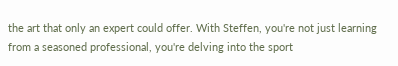the art that only an expert could offer. With Steffen, you're not just learning from a seasoned professional, you're delving into the sport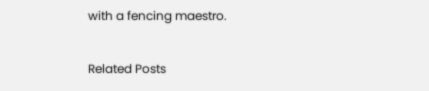with a fencing maestro.

Related Posts